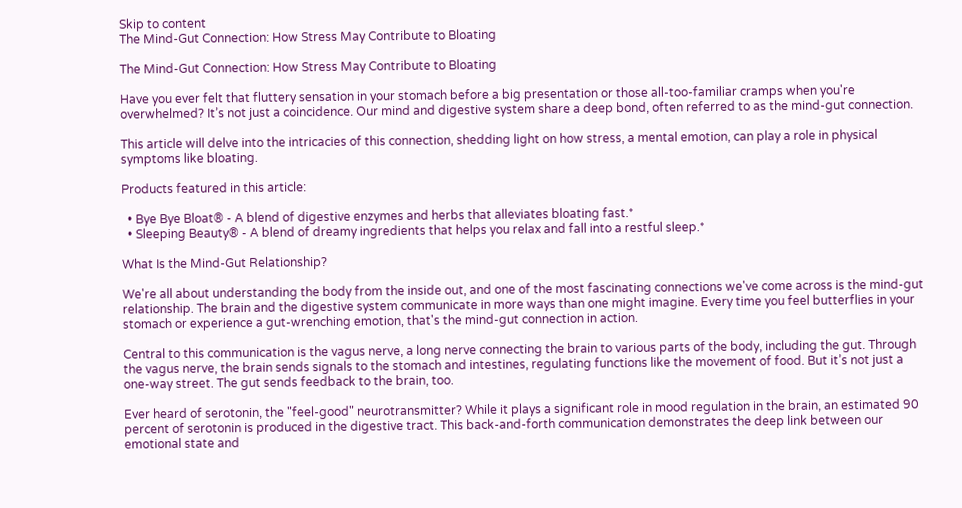Skip to content
The Mind-Gut Connection: How Stress May Contribute to Bloating

The Mind-Gut Connection: How Stress May Contribute to Bloating

Have you ever felt that fluttery sensation in your stomach before a big presentation or those all-too-familiar cramps when you're overwhelmed? It’s not just a coincidence. Our mind and digestive system share a deep bond, often referred to as the mind-gut connection.

This article will delve into the intricacies of this connection, shedding light on how stress, a mental emotion, can play a role in physical symptoms like bloating.

Products featured in this article:

  • Bye Bye Bloat® - A blend of digestive enzymes and herbs that alleviates bloating fast.*
  • Sleeping Beauty® - A blend of dreamy ingredients that helps you relax and fall into a restful sleep.*

What Is the Mind-Gut Relationship?

We're all about understanding the body from the inside out, and one of the most fascinating connections we've come across is the mind-gut relationship. The brain and the digestive system communicate in more ways than one might imagine. Every time you feel butterflies in your stomach or experience a gut-wrenching emotion, that's the mind-gut connection in action.

Central to this communication is the vagus nerve, a long nerve connecting the brain to various parts of the body, including the gut. Through the vagus nerve, the brain sends signals to the stomach and intestines, regulating functions like the movement of food. But it’s not just a one-way street. The gut sends feedback to the brain, too.

Ever heard of serotonin, the "feel-good" neurotransmitter? While it plays a significant role in mood regulation in the brain, an estimated 90 percent of serotonin is produced in the digestive tract. This back-and-forth communication demonstrates the deep link between our emotional state and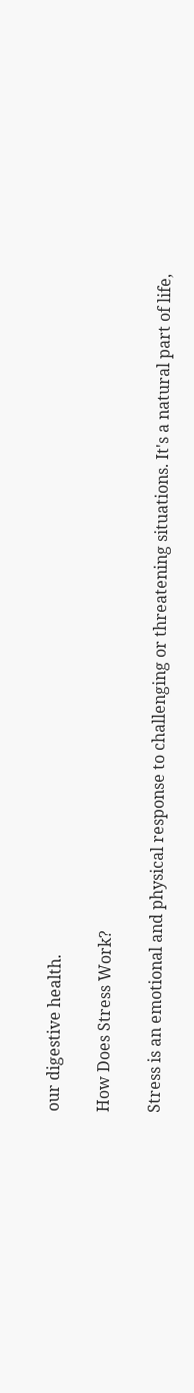our digestive health.

How Does Stress Work?

Stress is an emotional and physical response to challenging or threatening situations. It's a natural part of life,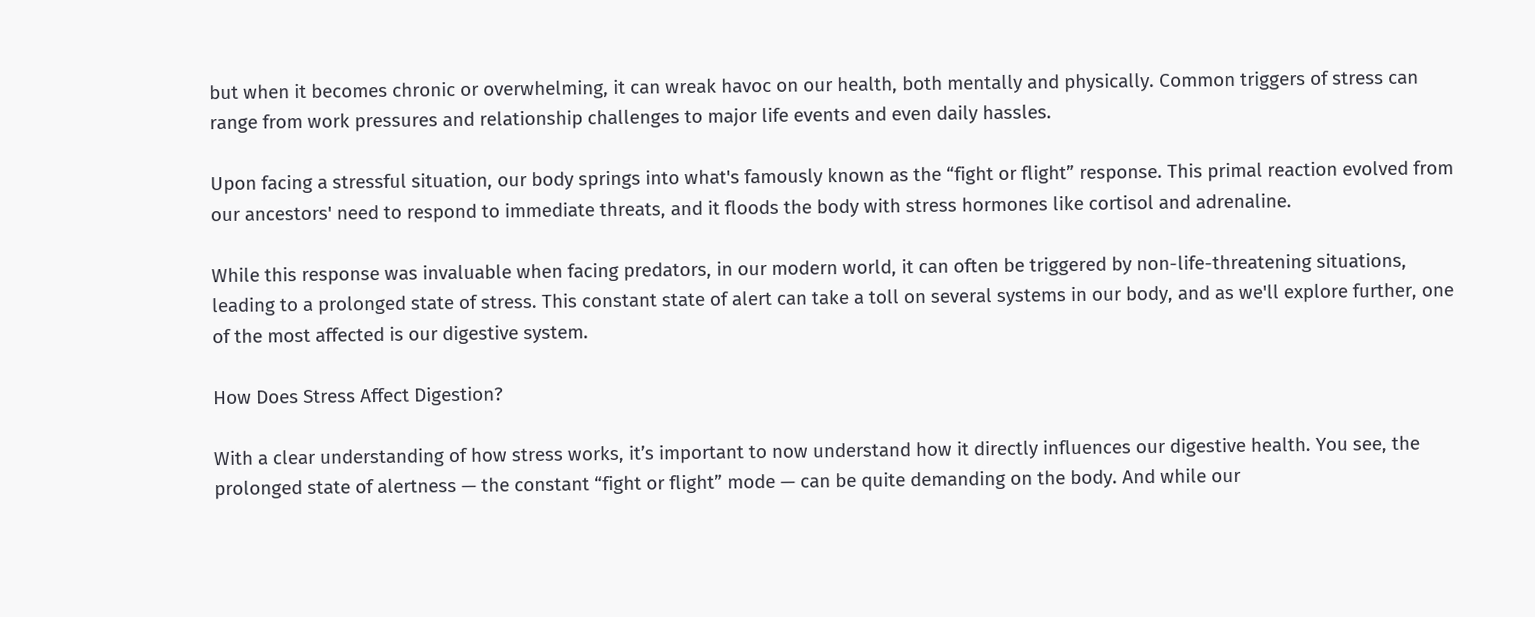but when it becomes chronic or overwhelming, it can wreak havoc on our health, both mentally and physically. Common triggers of stress can range from work pressures and relationship challenges to major life events and even daily hassles.

Upon facing a stressful situation, our body springs into what's famously known as the “fight or flight” response. This primal reaction evolved from our ancestors' need to respond to immediate threats, and it floods the body with stress hormones like cortisol and adrenaline.

While this response was invaluable when facing predators, in our modern world, it can often be triggered by non-life-threatening situations, leading to a prolonged state of stress. This constant state of alert can take a toll on several systems in our body, and as we'll explore further, one of the most affected is our digestive system.

How Does Stress Affect Digestion?

With a clear understanding of how stress works, it’s important to now understand how it directly influences our digestive health. You see, the prolonged state of alertness — the constant “fight or flight” mode — can be quite demanding on the body. And while our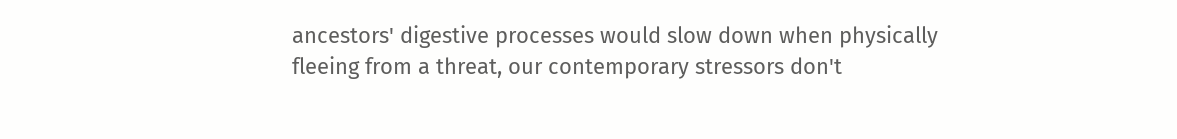ancestors' digestive processes would slow down when physically fleeing from a threat, our contemporary stressors don't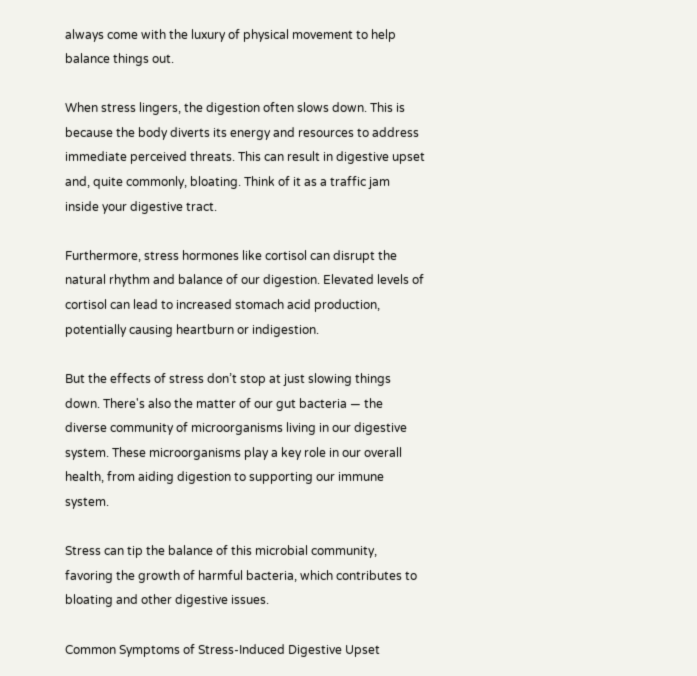always come with the luxury of physical movement to help balance things out.

When stress lingers, the digestion often slows down. This is because the body diverts its energy and resources to address immediate perceived threats. This can result in digestive upset and, quite commonly, bloating. Think of it as a traffic jam inside your digestive tract.

Furthermore, stress hormones like cortisol can disrupt the natural rhythm and balance of our digestion. Elevated levels of cortisol can lead to increased stomach acid production, potentially causing heartburn or indigestion.

But the effects of stress don’t stop at just slowing things down. There's also the matter of our gut bacteria — the diverse community of microorganisms living in our digestive system. These microorganisms play a key role in our overall health, from aiding digestion to supporting our immune system.

Stress can tip the balance of this microbial community, favoring the growth of harmful bacteria, which contributes to bloating and other digestive issues.

Common Symptoms of Stress-Induced Digestive Upset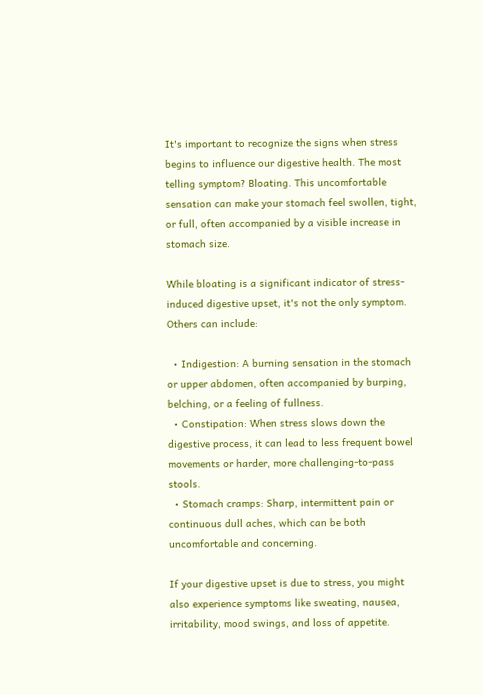It's important to recognize the signs when stress begins to influence our digestive health. The most telling symptom? Bloating. This uncomfortable sensation can make your stomach feel swollen, tight, or full, often accompanied by a visible increase in stomach size.

While bloating is a significant indicator of stress-induced digestive upset, it's not the only symptom. Others can include:

  • Indigestion: A burning sensation in the stomach or upper abdomen, often accompanied by burping, belching, or a feeling of fullness.
  • Constipation: When stress slows down the digestive process, it can lead to less frequent bowel movements or harder, more challenging-to-pass stools.
  • Stomach cramps: Sharp, intermittent pain or continuous dull aches, which can be both uncomfortable and concerning.

If your digestive upset is due to stress, you might also experience symptoms like sweating, nausea, irritability, mood swings, and loss of appetite.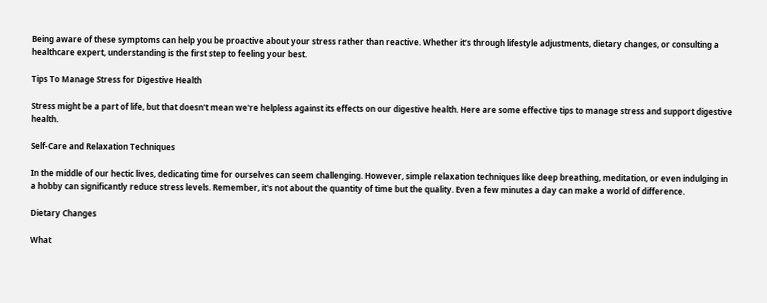Being aware of these symptoms can help you be proactive about your stress rather than reactive. Whether it’s through lifestyle adjustments, dietary changes, or consulting a healthcare expert, understanding is the first step to feeling your best.

Tips To Manage Stress for Digestive Health

Stress might be a part of life, but that doesn't mean we're helpless against its effects on our digestive health. Here are some effective tips to manage stress and support digestive health.

Self-Care and Relaxation Techniques

In the middle of our hectic lives, dedicating time for ourselves can seem challenging. However, simple relaxation techniques like deep breathing, meditation, or even indulging in a hobby can significantly reduce stress levels. Remember, it's not about the quantity of time but the quality. Even a few minutes a day can make a world of difference.

Dietary Changes

What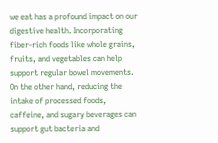we eat has a profound impact on our digestive health. Incorporating fiber-rich foods like whole grains, fruits, and vegetables can help support regular bowel movements. On the other hand, reducing the intake of processed foods, caffeine, and sugary beverages can support gut bacteria and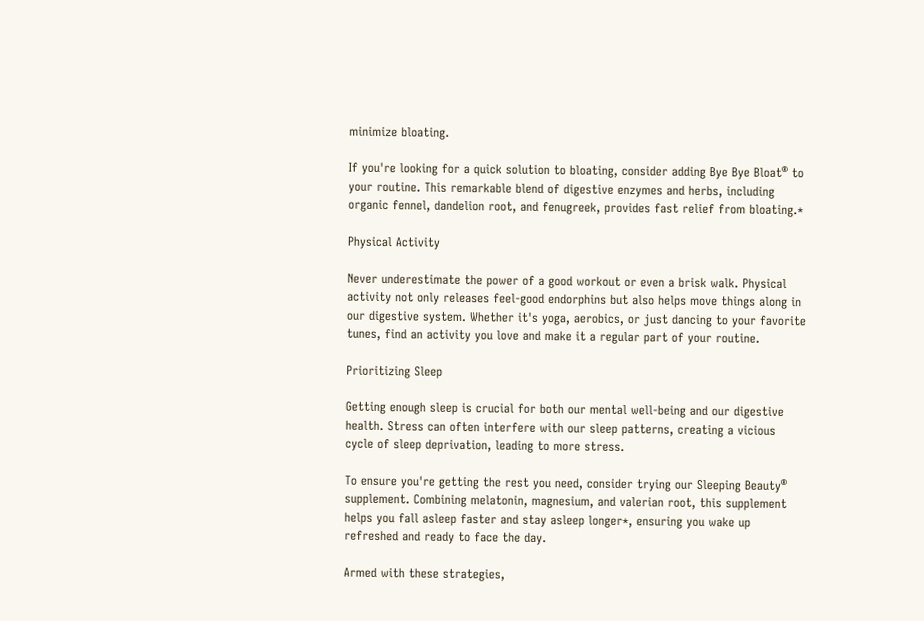minimize bloating.

If you're looking for a quick solution to bloating, consider adding Bye Bye Bloat® to your routine. This remarkable blend of digestive enzymes and herbs, including organic fennel, dandelion root, and fenugreek, provides fast relief from bloating.*

Physical Activity

Never underestimate the power of a good workout or even a brisk walk. Physical activity not only releases feel-good endorphins but also helps move things along in our digestive system. Whether it's yoga, aerobics, or just dancing to your favorite tunes, find an activity you love and make it a regular part of your routine.

Prioritizing Sleep

Getting enough sleep is crucial for both our mental well-being and our digestive health. Stress can often interfere with our sleep patterns, creating a vicious cycle of sleep deprivation, leading to more stress.

To ensure you're getting the rest you need, consider trying our Sleeping Beauty® supplement. Combining melatonin, magnesium, and valerian root, this supplement helps you fall asleep faster and stay asleep longer*, ensuring you wake up refreshed and ready to face the day.

Armed with these strategies,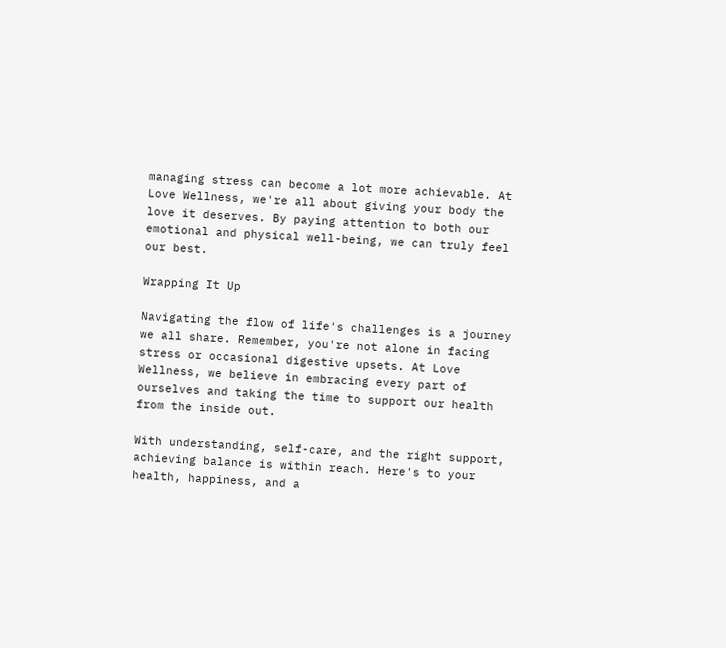managing stress can become a lot more achievable. At Love Wellness, we're all about giving your body the love it deserves. By paying attention to both our emotional and physical well-being, we can truly feel our best.

Wrapping It Up

Navigating the flow of life's challenges is a journey we all share. Remember, you're not alone in facing stress or occasional digestive upsets. At Love Wellness, we believe in embracing every part of ourselves and taking the time to support our health from the inside out.

With understanding, self-care, and the right support, achieving balance is within reach. Here's to your health, happiness, and a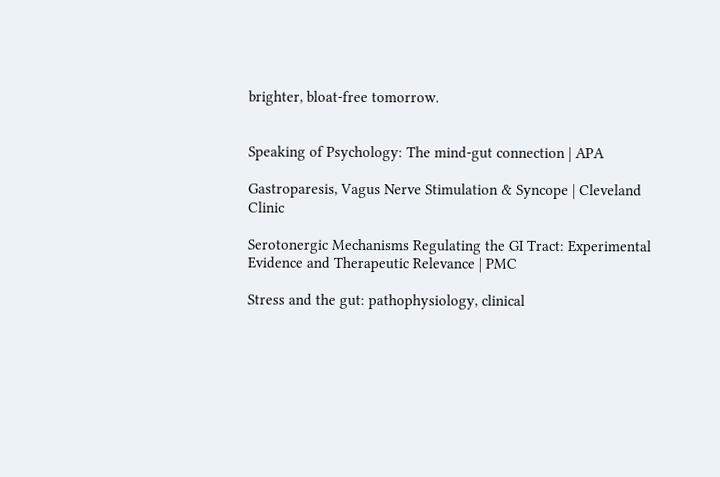brighter, bloat-free tomorrow.


Speaking of Psychology: The mind-gut connection | APA

Gastroparesis, Vagus Nerve Stimulation & Syncope | Cleveland Clinic

Serotonergic Mechanisms Regulating the GI Tract: Experimental Evidence and Therapeutic Relevance | PMC

Stress and the gut: pathophysiology, clinical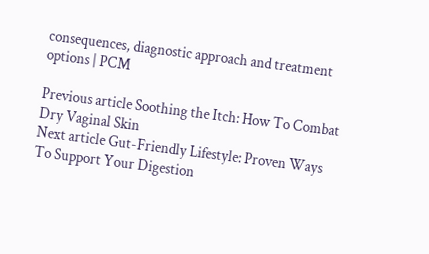consequences, diagnostic approach and treatment options | PCM

Previous article Soothing the Itch: How To Combat Dry Vaginal Skin
Next article Gut-Friendly Lifestyle: Proven Ways To Support Your Digestion